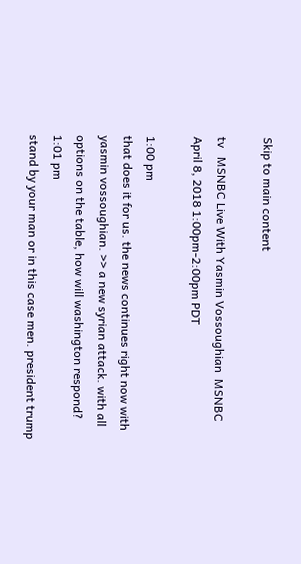Skip to main content

tv   MSNBC Live With Yasmin Vossoughian  MSNBC  April 8, 2018 1:00pm-2:00pm PDT

1:00 pm
that does it for us. the news continues right now with yasmin vossoughian. >> a new syrian attack. with all options on the table, how will washington respond?
1:01 pm
stand by your man or in this case men. president trump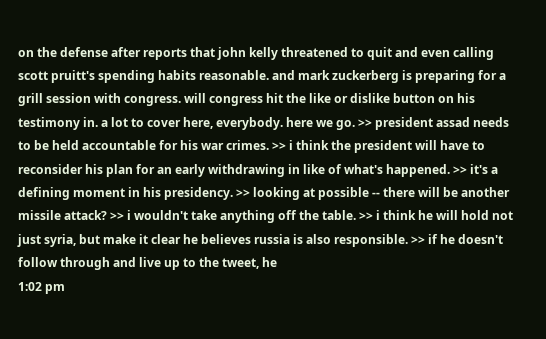on the defense after reports that john kelly threatened to quit and even calling scott pruitt's spending habits reasonable. and mark zuckerberg is preparing for a grill session with congress. will congress hit the like or dislike button on his testimony in. a lot to cover here, everybody. here we go. >> president assad needs to be held accountable for his war crimes. >> i think the president will have to reconsider his plan for an early withdrawing in like of what's happened. >> it's a defining moment in his presidency. >> looking at possible -- there will be another missile attack? >> i wouldn't take anything off the table. >> i think he will hold not just syria, but make it clear he believes russia is also responsible. >> if he doesn't follow through and live up to the tweet, he
1:02 pm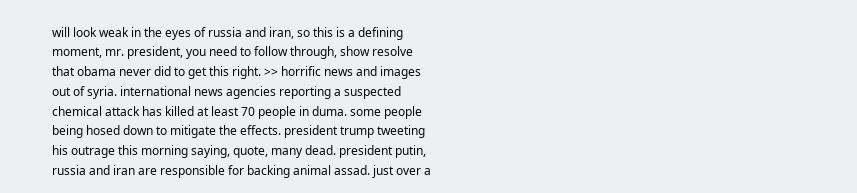will look weak in the eyes of russia and iran, so this is a defining moment, mr. president, you need to follow through, show resolve that obama never did to get this right. >> horrific news and images out of syria. international news agencies reporting a suspected chemical attack has killed at least 70 people in duma. some people being hosed down to mitigate the effects. president trump tweeting his outrage this morning saying, quote, many dead. president putin, russia and iran are responsible for backing animal assad. just over a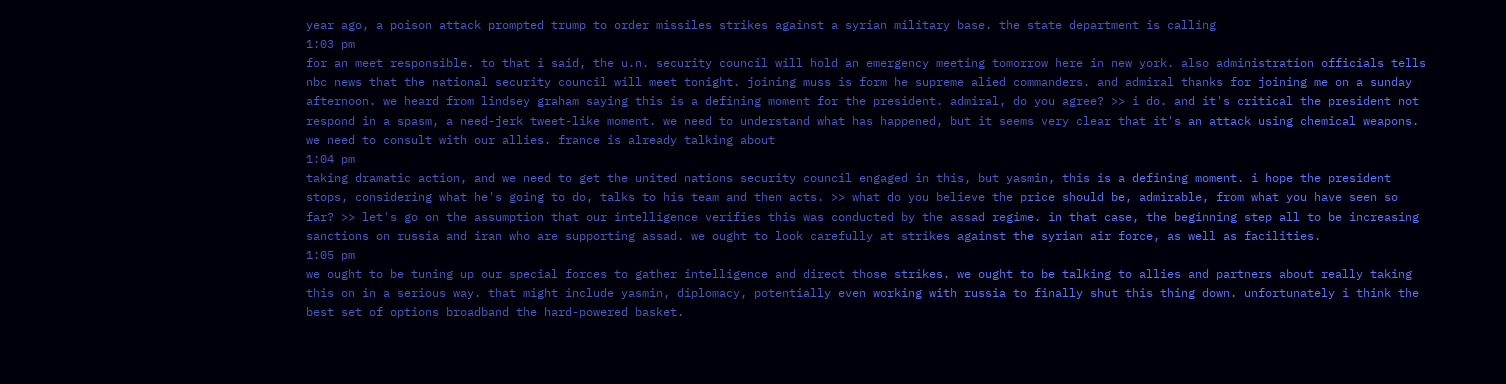year ago, a poison attack prompted trump to order missiles strikes against a syrian military base. the state department is calling
1:03 pm
for an meet responsible. to that i said, the u.n. security council will hold an emergency meeting tomorrow here in new york. also administration officials tells nbc news that the national security council will meet tonight. joining muss is form he supreme alied commanders. and admiral thanks for joining me on a sunday afternoon. we heard from lindsey graham saying this is a defining moment for the president. admiral, do you agree? >> i do. and it's critical the president not respond in a spasm, a need-jerk tweet-like moment. we need to understand what has happened, but it seems very clear that it's an attack using chemical weapons. we need to consult with our allies. france is already talking about
1:04 pm
taking dramatic action, and we need to get the united nations security council engaged in this, but yasmin, this is a defining moment. i hope the president stops, considering what he's going to do, talks to his team and then acts. >> what do you believe the price should be, admirable, from what you have seen so far? >> let's go on the assumption that our intelligence verifies this was conducted by the assad regime. in that case, the beginning step all to be increasing sanctions on russia and iran who are supporting assad. we ought to look carefully at strikes against the syrian air force, as well as facilities.
1:05 pm
we ought to be tuning up our special forces to gather intelligence and direct those strikes. we ought to be talking to allies and partners about really taking this on in a serious way. that might include yasmin, diplomacy, potentially even working with russia to finally shut this thing down. unfortunately i think the best set of options broadband the hard-powered basket.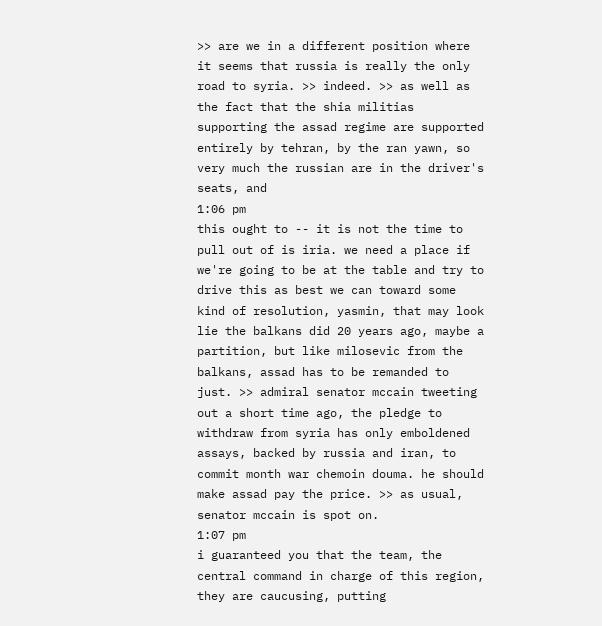>> are we in a different position where it seems that russia is really the only road to syria. >> indeed. >> as well as the fact that the shia militias supporting the assad regime are supported entirely by tehran, by the ran yawn, so very much the russian are in the driver's seats, and
1:06 pm
this ought to -- it is not the time to pull out of is iria. we need a place if we're going to be at the table and try to drive this as best we can toward some kind of resolution, yasmin, that may look lie the balkans did 20 years ago, maybe a partition, but like milosevic from the balkans, assad has to be remanded to just. >> admiral senator mccain tweeting out a short time ago, the pledge to withdraw from syria has only emboldened assays, backed by russia and iran, to commit month war chemoin douma. he should make assad pay the price. >> as usual, senator mccain is spot on.
1:07 pm
i guaranteed you that the team, the central command in charge of this region, they are caucusing, putting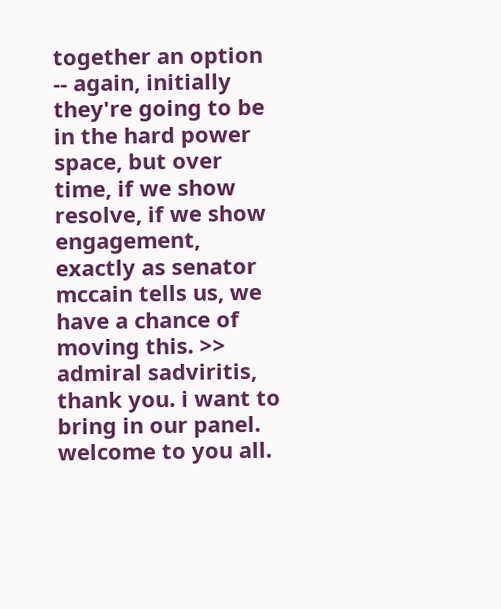together an option -- again, initially they're going to be in the hard power space, but over time, if we show resolve, if we show engagement, exactly as senator mccain tells us, we have a chance of moving this. >> admiral sadviritis, thank you. i want to bring in our panel. welcome to you all.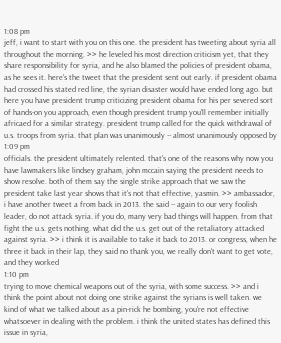1:08 pm
jeff, i want to start with you on this one. the president has tweeting about syria all throughout the morning. >> he leveled his most direction criticism yet, that they share responsibility for syria, and he also blamed the policies of president obama, as he sees it. here's the tweet that the president sent out early. if president obama had crossed his stated red line, the syrian disaster would have ended long ago. but here you have president trump criticizing president obama for his per severed sort of hands-on you approach, even though president trump you'll remember initially africaed for a similar strategy. president trump called for the quick withdrawal of u.s. troops from syria. that plan was unanimously -- almost unanimously opposed by
1:09 pm
officials. the president ultimately relented. that's one of the reasons why now you have lawmakers like lindsey graham, john mccain saying the president needs to show resolve. both of them say the single strike approach that we saw the president take last year shows that it's not that effective, yasmin. >> ambassador, i have another tweet a from back in 2013. the said -- again to our very foolish leader, do not attack syria. if you do, many very bad things will happen. from that fight the u.s. gets nothing. what did the u.s. get out of the retaliatory attacked against syria. >> i think it is available to take it back to 2013. or congress, when he three it back in their lap, they said no thank you, we really don't want to get vote, and they worked
1:10 pm
trying to move chemical weapons out of the syria, with some success. >> and i think the point about not doing one strike against the syrians is well taken. we kind of what we talked about as a pin-rick he bombing, you're not effective whatsoever in dealing with the problem. i think the united states has defined this issue in syria,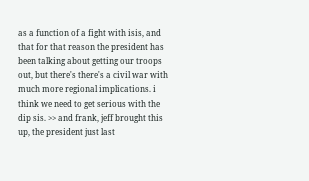as a function of a fight with isis, and that for that reason the president has been talking about getting our troops out, but there's there's a civil war with much more regional implications. i think we need to get serious with the dip sis. >> and frank, jeff brought this up, the president just last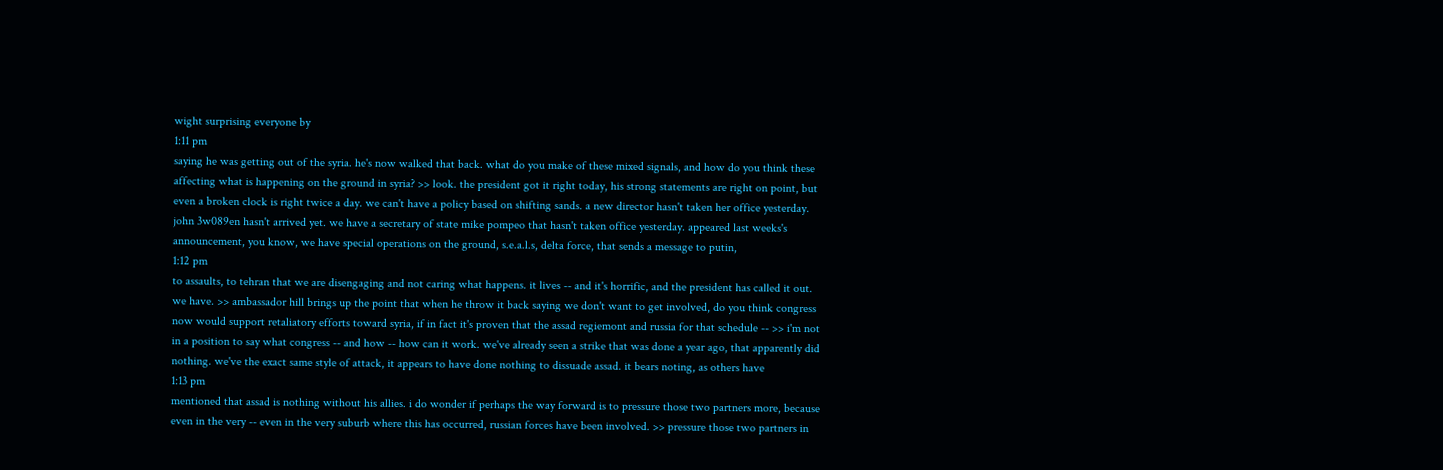wight surprising everyone by
1:11 pm
saying he was getting out of the syria. he's now walked that back. what do you make of these mixed signals, and how do you think these affecting what is happening on the ground in syria? >> look. the president got it right today, his strong statements are right on point, but even a broken clock is right twice a day. we can't have a policy based on shifting sands. a new director hasn't taken her office yesterday. john 3w089en hasn't arrived yet. we have a secretary of state mike pompeo that hasn't taken office yesterday. appeared last weeks's announcement, you know, we have special operations on the ground, s.e.a.l.s, delta force, that sends a message to putin,
1:12 pm
to assaults, to tehran that we are disengaging and not caring what happens. it lives -- and it's horrific, and the president has called it out. we have. >> ambassador hill brings up the point that when he throw it back saying we don't want to get involved, do you think congress now would support retaliatory efforts toward syria, if in fact it's proven that the assad regiemont and russia for that schedule -- >> i'm not in a position to say what congress -- and how -- how can it work. we've already seen a strike that was done a year ago, that apparently did nothing. we've the exact same style of attack, it appears to have done nothing to dissuade assad. it bears noting, as others have
1:13 pm
mentioned that assad is nothing without his allies. i do wonder if perhaps the way forward is to pressure those two partners more, because even in the very -- even in the very suburb where this has occurred, russian forces have been involved. >> pressure those two partners in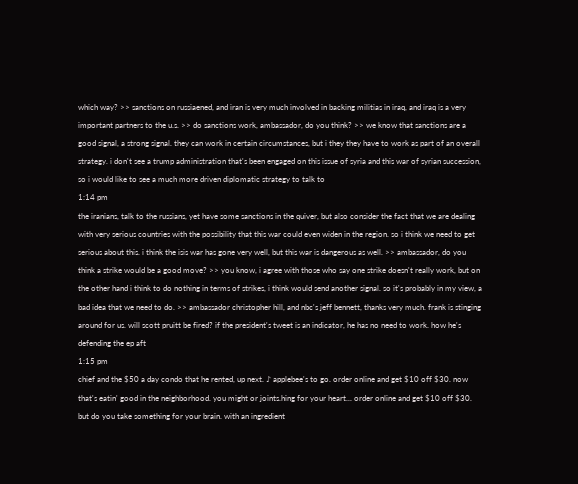which way? >> sanctions on russiaened, and iran is very much involved in backing militias in iraq, and iraq is a very important partners to the u.s. >> do sanctions work, ambassador, do you think? >> we know that sanctions are a good signal, a strong signal. they can work in certain circumstances, but i they they have to work as part of an overall strategy. i don't see a trump administration that's been engaged on this issue of syria and this war of syrian succession, so i would like to see a much more driven diplomatic strategy to talk to
1:14 pm
the iranians, talk to the russians, yet have some sanctions in the quiver, but also consider the fact that we are dealing with very serious countries with the possibility that this war could even widen in the region. so i think we need to get serious about this. i think the isis war has gone very well, but this war is dangerous as well. >> ambassador, do you think a strike would be a good move? >> you know, i agree with those who say one strike doesn't really work, but on the other hand i think to do nothing in terms of strikes, i think would send another signal. so it's probably in my view, a bad idea that we need to do. >> ambassador christopher hill, and nbc's jeff bennett, thanks very much. frank is stinging around for us. will scott pruitt be fired? if the president's tweet is an indicator, he has no need to work. how he's defending the ep aft
1:15 pm
chief and the $50 a day condo that he rented, up next. ♪ applebee's to go. order online and get $10 off $30. now that's eatin' good in the neighborhood. you might or joints.hing for your heart... order online and get $10 off $30. but do you take something for your brain. with an ingredient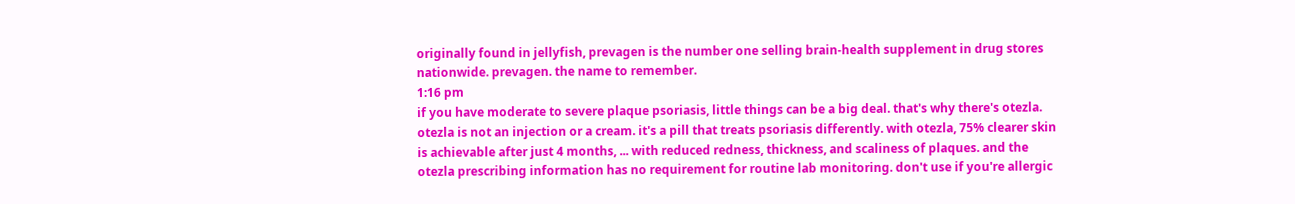originally found in jellyfish, prevagen is the number one selling brain-health supplement in drug stores nationwide. prevagen. the name to remember.
1:16 pm
if you have moderate to severe plaque psoriasis, little things can be a big deal. that's why there's otezla. otezla is not an injection or a cream. it's a pill that treats psoriasis differently. with otezla, 75% clearer skin is achievable after just 4 months, ... with reduced redness, thickness, and scaliness of plaques. and the otezla prescribing information has no requirement for routine lab monitoring. don't use if you're allergic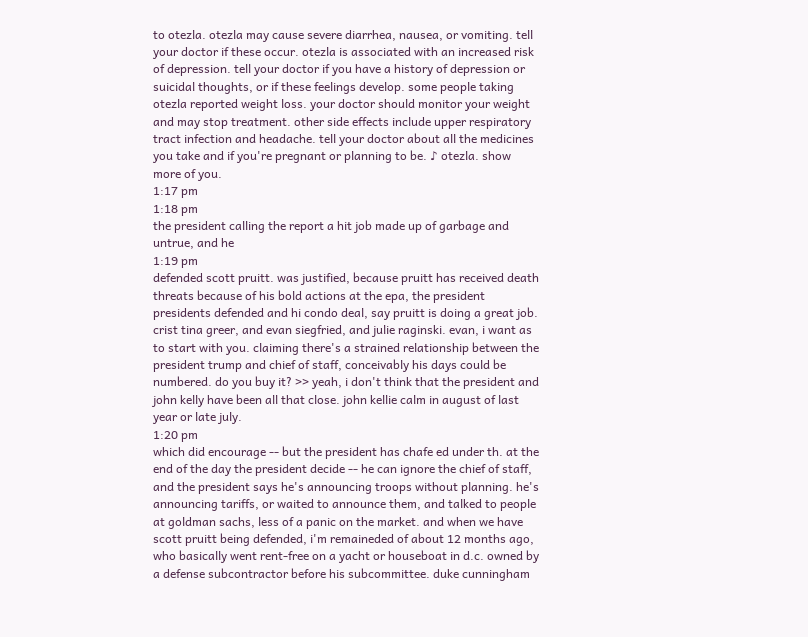to otezla. otezla may cause severe diarrhea, nausea, or vomiting. tell your doctor if these occur. otezla is associated with an increased risk of depression. tell your doctor if you have a history of depression or suicidal thoughts, or if these feelings develop. some people taking otezla reported weight loss. your doctor should monitor your weight and may stop treatment. other side effects include upper respiratory tract infection and headache. tell your doctor about all the medicines you take and if you're pregnant or planning to be. ♪ otezla. show more of you.
1:17 pm
1:18 pm
the president calling the report a hit job made up of garbage and untrue, and he
1:19 pm
defended scott pruitt. was justified, because pruitt has received death threats because of his bold actions at the epa, the president presidents defended and hi condo deal, say pruitt is doing a great job. crist tina greer, and evan siegfried, and julie raginski. evan, i want as to start with you. claiming there's a strained relationship between the president trump and chief of staff, conceivably his days could be numbered. do you buy it? >> yeah, i don't think that the president and john kelly have been all that close. john kellie calm in august of last year or late july.
1:20 pm
which did encourage -- but the president has chafe ed under th. at the end of the day the president decide -- he can ignore the chief of staff, and the president says he's announcing troops without planning. he's announcing tariffs, or waited to announce them, and talked to people at goldman sachs, less of a panic on the market. and when we have scott pruitt being defended, i'm remaineded of about 12 months ago, who basically went rent-free on a yacht or houseboat in d.c. owned by a defense subcontractor before his subcommittee. duke cunningham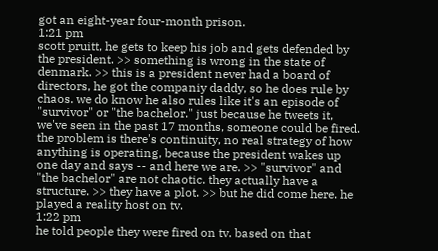got an eight-year four-month prison.
1:21 pm
scott pruitt, he gets to keep his job and gets defended by the president. >> something is wrong in the state of denmark. >> this is a president never had a board of directors, he got the companiy daddy, so he does rule by chaos. we do know he also rules like it's an episode of "survivor" or "the bachelor." just because he tweets it, we've seen in the past 17 months, someone could be fired. the problem is there's continuity, no real strategy of how anything is operating, because the president wakes up one day and says -- and here we are. >> "survivor" and "the bachelor" are not chaotic. they actually have a structure. >> they have a plot. >> but he did come here. he played a reality host on tv.
1:22 pm
he told people they were fired on tv. based on that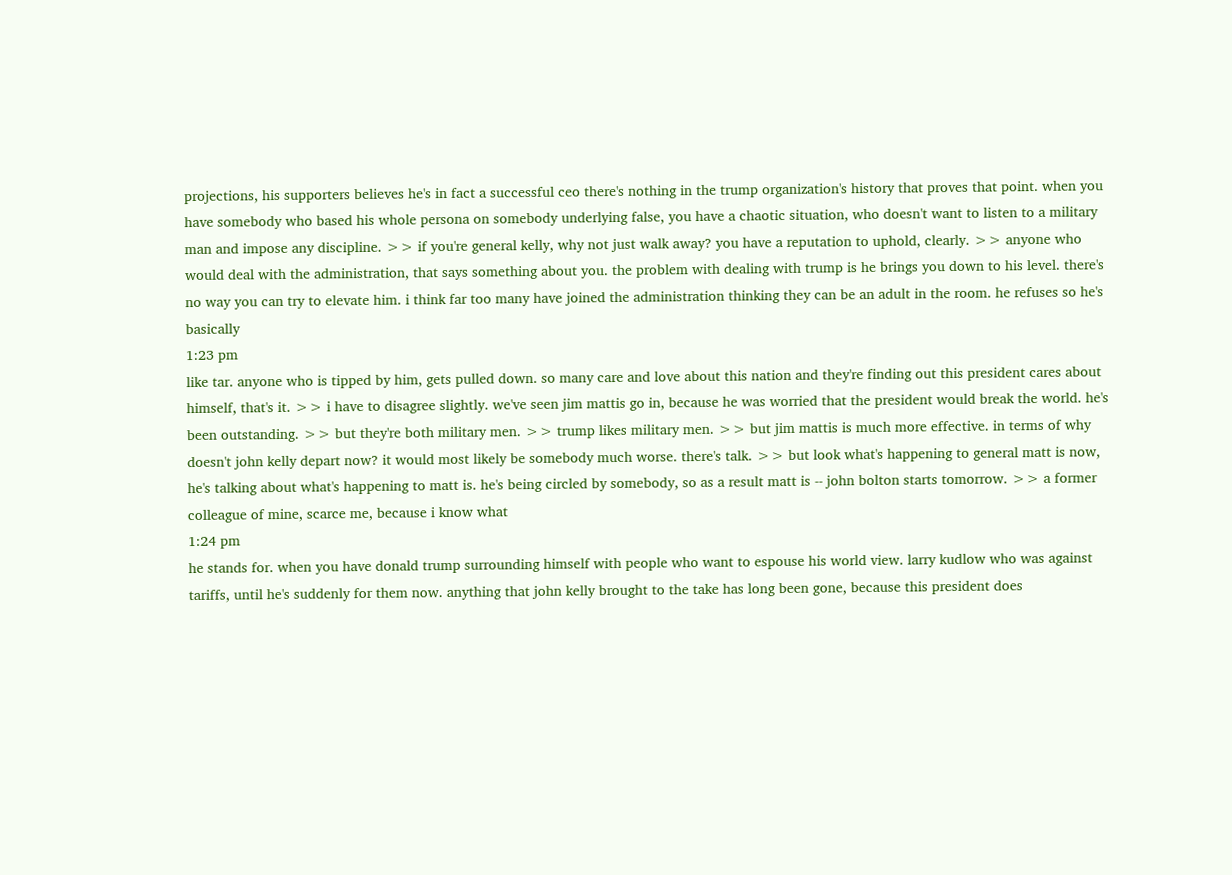projections, his supporters believes he's in fact a successful ceo there's nothing in the trump organization's history that proves that point. when you have somebody who based his whole persona on somebody underlying false, you have a chaotic situation, who doesn't want to listen to a military man and impose any discipline. >> if you're general kelly, why not just walk away? you have a reputation to uphold, clearly. >> anyone who would deal with the administration, that says something about you. the problem with dealing with trump is he brings you down to his level. there's no way you can try to elevate him. i think far too many have joined the administration thinking they can be an adult in the room. he refuses so he's basically
1:23 pm
like tar. anyone who is tipped by him, gets pulled down. so many care and love about this nation and they're finding out this president cares about himself, that's it. >> i have to disagree slightly. we've seen jim mattis go in, because he was worried that the president would break the world. he's been outstanding. >> but they're both military men. >> trump likes military men. >> but jim mattis is much more effective. in terms of why doesn't john kelly depart now? it would most likely be somebody much worse. there's talk. >> but look what's happening to general matt is now, he's talking about what's happening to matt is. he's being circled by somebody, so as a result matt is -- john bolton starts tomorrow. >> a former colleague of mine, scarce me, because i know what
1:24 pm
he stands for. when you have donald trump surrounding himself with people who want to espouse his world view. larry kudlow who was against tariffs, until he's suddenly for them now. anything that john kelly brought to the take has long been gone, because this president does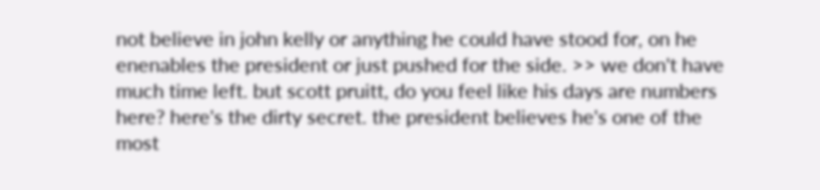not believe in john kelly or anything he could have stood for, on he enenables the president or just pushed for the side. >> we don't have much time left. but scott pruitt, do you feel like his days are numbers here? here's the dirty secret. the president believes he's one of the most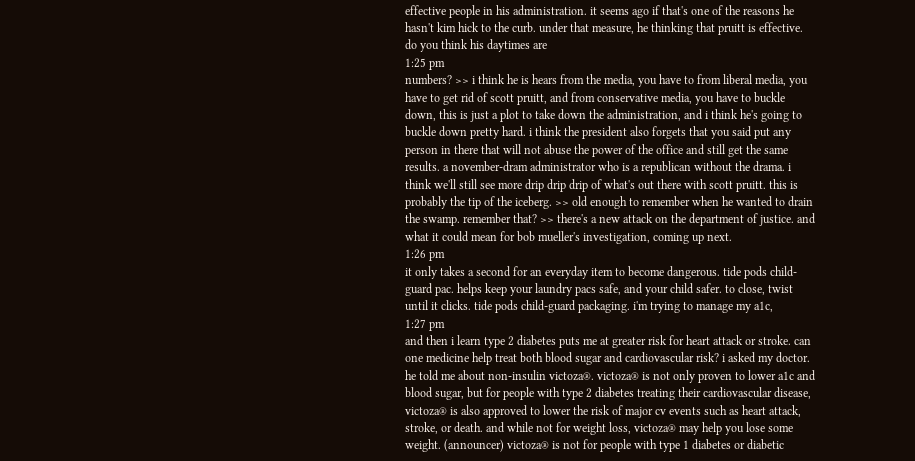effective people in his administration. it seems ago if that's one of the reasons he hasn't kim hick to the curb. under that measure, he thinking that pruitt is effective. do you think his daytimes are
1:25 pm
numbers? >> i think he is hears from the media, you have to from liberal media, you have to get rid of scott pruitt, and from conservative media, you have to buckle down, this is just a plot to take down the administration, and i think he's going to buckle down pretty hard. i think the president also forgets that you said put any person in there that will not abuse the power of the office and still get the same results. a november-dram administrator who is a republican without the drama. i think we'll still see more drip drip drip of what's out there with scott pruitt. this is probably the tip of the iceberg. >> old enough to remember when he wanted to drain the swamp. remember that? >> there's a new attack on the department of justice. and what it could mean for bob mueller's investigation, coming up next.
1:26 pm
it only takes a second for an everyday item to become dangerous. tide pods child-guard pac. helps keep your laundry pacs safe, and your child safer. to close, twist until it clicks. tide pods child-guard packaging. i'm trying to manage my a1c,
1:27 pm
and then i learn type 2 diabetes puts me at greater risk for heart attack or stroke. can one medicine help treat both blood sugar and cardiovascular risk? i asked my doctor. he told me about non-insulin victoza®. victoza® is not only proven to lower a1c and blood sugar, but for people with type 2 diabetes treating their cardiovascular disease, victoza® is also approved to lower the risk of major cv events such as heart attack, stroke, or death. and while not for weight loss, victoza® may help you lose some weight. (announcer) victoza® is not for people with type 1 diabetes or diabetic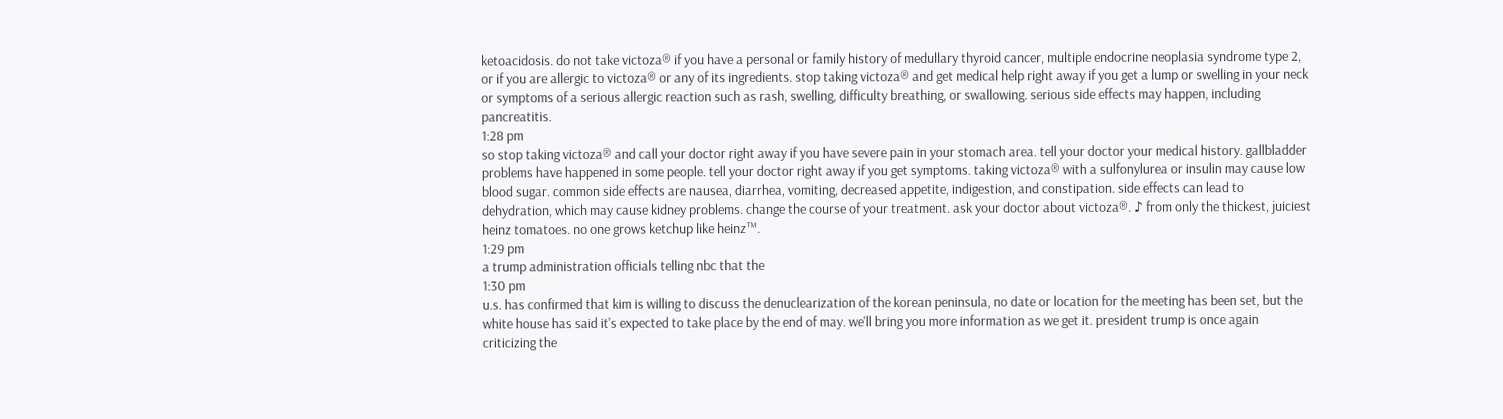ketoacidosis. do not take victoza® if you have a personal or family history of medullary thyroid cancer, multiple endocrine neoplasia syndrome type 2, or if you are allergic to victoza® or any of its ingredients. stop taking victoza® and get medical help right away if you get a lump or swelling in your neck or symptoms of a serious allergic reaction such as rash, swelling, difficulty breathing, or swallowing. serious side effects may happen, including pancreatitis.
1:28 pm
so stop taking victoza® and call your doctor right away if you have severe pain in your stomach area. tell your doctor your medical history. gallbladder problems have happened in some people. tell your doctor right away if you get symptoms. taking victoza® with a sulfonylurea or insulin may cause low blood sugar. common side effects are nausea, diarrhea, vomiting, decreased appetite, indigestion, and constipation. side effects can lead to dehydration, which may cause kidney problems. change the course of your treatment. ask your doctor about victoza®. ♪ from only the thickest, juiciest heinz tomatoes. no one grows ketchup like heinz™.
1:29 pm
a trump administration officials telling nbc that the
1:30 pm
u.s. has confirmed that kim is willing to discuss the denuclearization of the korean peninsula, no date or location for the meeting has been set, but the white house has said it's expected to take place by the end of may. we'll bring you more information as we get it. president trump is once again criticizing the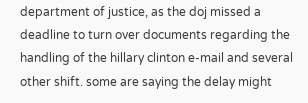department of justice, as the doj missed a deadline to turn over documents regarding the handling of the hillary clinton e-mail and several other shift. some are saying the delay might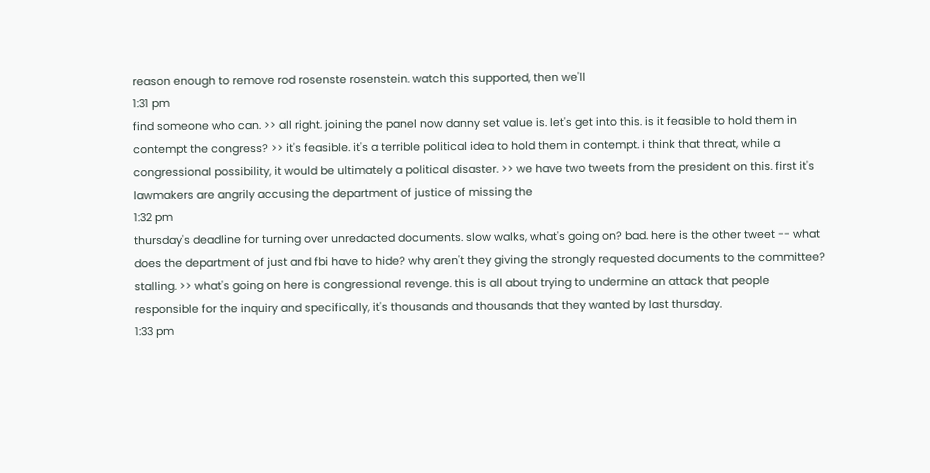reason enough to remove rod rosenste rosenstein. watch this supported, then we'll
1:31 pm
find someone who can. >> all right. joining the panel now danny set value is. let's get into this. is it feasible to hold them in contempt the congress? >> it's feasible. it's a terrible political idea to hold them in contempt. i think that threat, while a congressional possibility, it would be ultimately a political disaster. >> we have two tweets from the president on this. first it's lawmakers are angrily accusing the department of justice of missing the
1:32 pm
thursday's deadline for turning over unredacted documents. slow walks, what's going on? bad. here is the other tweet -- what does the department of just and fbi have to hide? why aren't they giving the strongly requested documents to the committee? stalling. >> what's going on here is congressional revenge. this is all about trying to undermine an attack that people responsible for the inquiry and specifically, it's thousands and thousands that they wanted by last thursday.
1:33 pm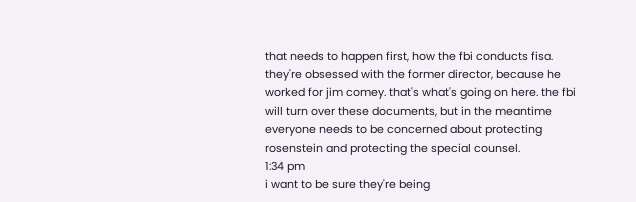that needs to happen first, how the fbi conducts fisa. they're obsessed with the former director, because he worked for jim comey. that's what's going on here. the fbi will turn over these documents, but in the meantime everyone needs to be concerned about protecting rosenstein and protecting the special counsel.
1:34 pm
i want to be sure they're being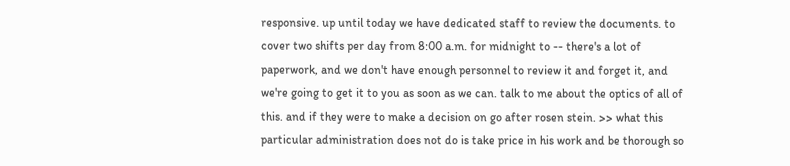responsive. up until today we have dedicated staff to review the documents. to cover two shifts per day from 8:00 a.m. for midnight to -- there's a lot of paperwork, and we don't have enough personnel to review it and forget it, and we're going to get it to you as soon as we can. talk to me about the optics of all of this. and if they were to make a decision on go after rosen stein. >> what this particular administration does not do is take price in his work and be thorough so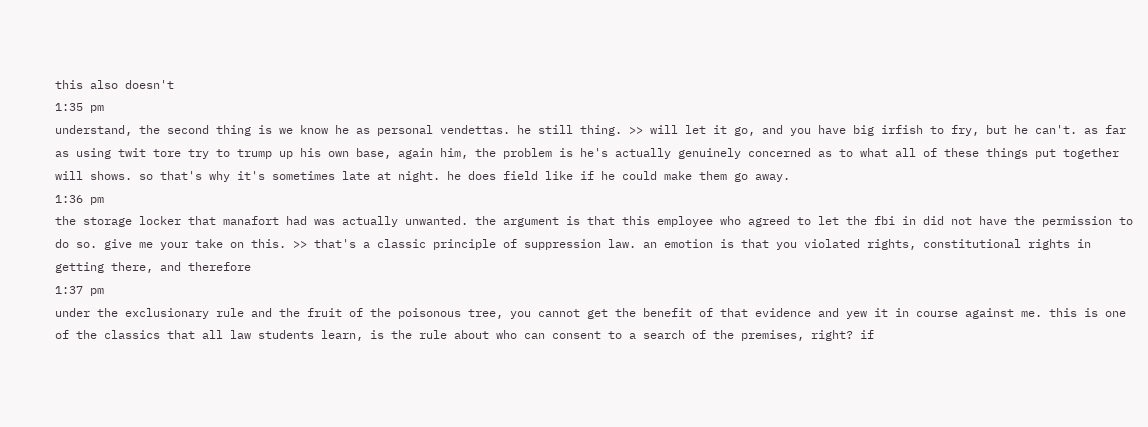this also doesn't
1:35 pm
understand, the second thing is we know he as personal vendettas. he still thing. >> will let it go, and you have big irfish to fry, but he can't. as far as using twit tore try to trump up his own base, again him, the problem is he's actually genuinely concerned as to what all of these things put together will shows. so that's why it's sometimes late at night. he does field like if he could make them go away.
1:36 pm
the storage locker that manafort had was actually unwanted. the argument is that this employee who agreed to let the fbi in did not have the permission to do so. give me your take on this. >> that's a classic principle of suppression law. an emotion is that you violated rights, constitutional rights in getting there, and therefore
1:37 pm
under the exclusionary rule and the fruit of the poisonous tree, you cannot get the benefit of that evidence and yew it in course against me. this is one of the classics that all law students learn, is the rule about who can consent to a search of the premises, right? if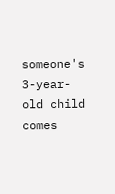someone's 3-year-old child comes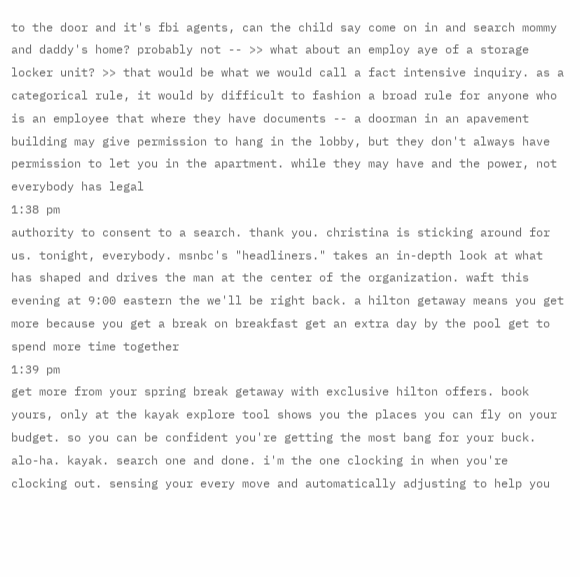to the door and it's fbi agents, can the child say come on in and search mommy and daddy's home? probably not -- >> what about an employ aye of a storage locker unit? >> that would be what we would call a fact intensive inquiry. as a categorical rule, it would by difficult to fashion a broad rule for anyone who is an employee that where they have documents -- a doorman in an apavement building may give permission to hang in the lobby, but they don't always have permission to let you in the apartment. while they may have and the power, not everybody has legal
1:38 pm
authority to consent to a search. thank you. christina is sticking around for us. tonight, everybody. msnbc's "headliners." takes an in-depth look at what has shaped and drives the man at the center of the organization. waft this evening at 9:00 eastern the we'll be right back. a hilton getaway means you get more because you get a break on breakfast get an extra day by the pool get to spend more time together
1:39 pm
get more from your spring break getaway with exclusive hilton offers. book yours, only at the kayak explore tool shows you the places you can fly on your budget. so you can be confident you're getting the most bang for your buck. alo-ha. kayak. search one and done. i'm the one clocking in when you're clocking out. sensing your every move and automatically adjusting to help you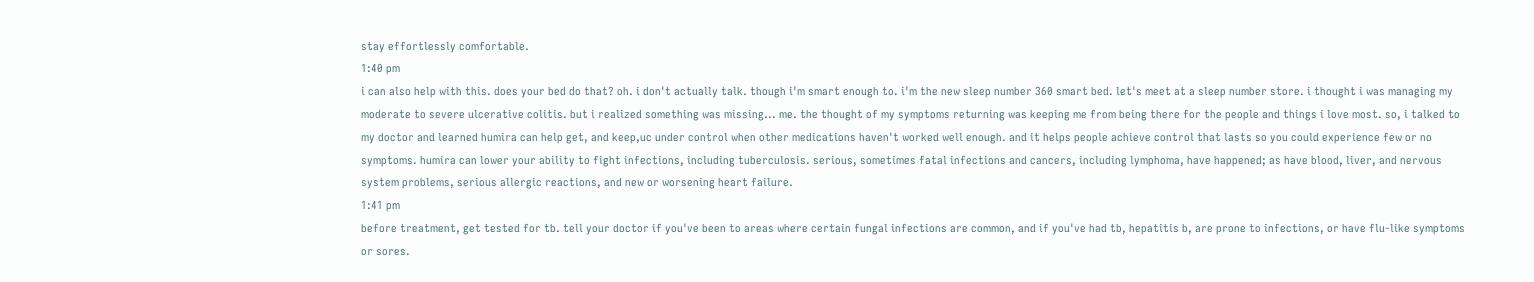stay effortlessly comfortable.
1:40 pm
i can also help with this. does your bed do that? oh. i don't actually talk. though i'm smart enough to. i'm the new sleep number 360 smart bed. let's meet at a sleep number store. i thought i was managing my moderate to severe ulcerative colitis. but i realized something was missing... me. the thought of my symptoms returning was keeping me from being there for the people and things i love most. so, i talked to my doctor and learned humira can help get, and keep,uc under control when other medications haven't worked well enough. and it helps people achieve control that lasts so you could experience few or no symptoms. humira can lower your ability to fight infections, including tuberculosis. serious, sometimes fatal infections and cancers, including lymphoma, have happened; as have blood, liver, and nervous system problems, serious allergic reactions, and new or worsening heart failure.
1:41 pm
before treatment, get tested for tb. tell your doctor if you've been to areas where certain fungal infections are common, and if you've had tb, hepatitis b, are prone to infections, or have flu-like symptoms or sores.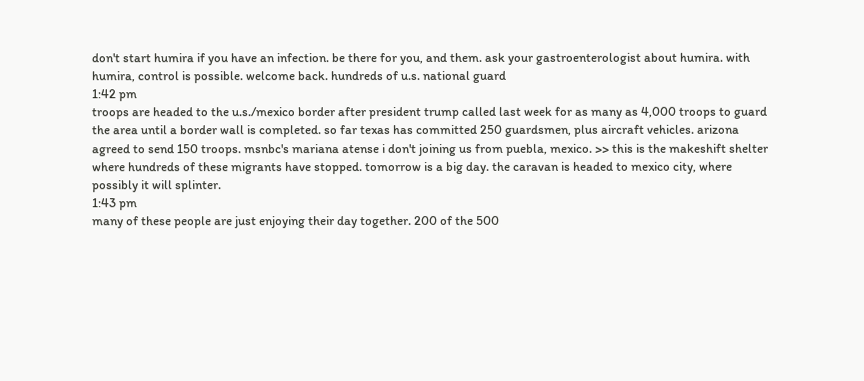don't start humira if you have an infection. be there for you, and them. ask your gastroenterologist about humira. with humira, control is possible. welcome back. hundreds of u.s. national guard
1:42 pm
troops are headed to the u.s./mexico border after president trump called last week for as many as 4,000 troops to guard the area until a border wall is completed. so far texas has committed 250 guardsmen, plus aircraft vehicles. arizona agreed to send 150 troops. msnbc's mariana atense i don't joining us from puebla, mexico. >> this is the makeshift shelter where hundreds of these migrants have stopped. tomorrow is a big day. the caravan is headed to mexico city, where possibly it will splinter.
1:43 pm
many of these people are just enjoying their day together. 200 of the 500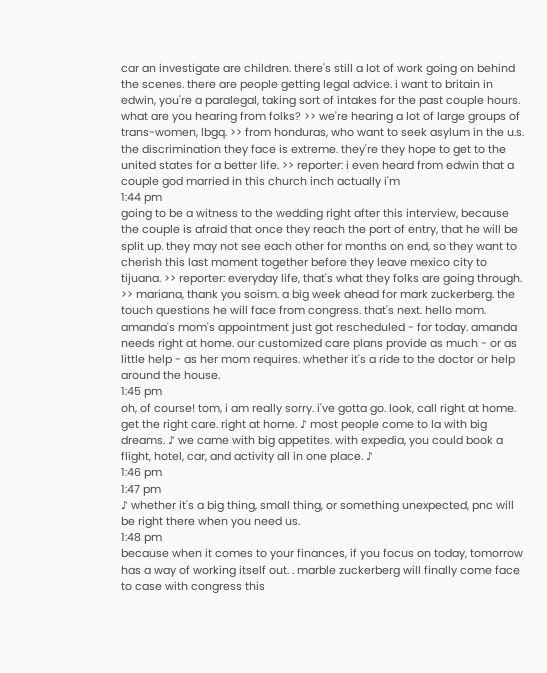car an investigate are children. there's still a lot of work going on behind the scenes. there are people getting legal advice. i want to britain in edwin, you're a paralegal, taking sort of intakes for the past couple hours. what are you hearing from folks? >> we're hearing a lot of large groups of trans-women, lbgq. >> from honduras, who want to seek asylum in the u.s. the discrimination they face is extreme. they're they hope to get to the united states for a better life. >> reporter: i even heard from edwin that a couple god married in this church inch actually i'm
1:44 pm
going to be a witness to the wedding right after this interview, because the couple is afraid that once they reach the port of entry, that he will be split up. they may not see each other for months on end, so they want to cherish this last moment together before they leave mexico city to tijuana. >> reporter: everyday life, that's what they folks are going through. >> mariana, thank you soism. a big week ahead for mark zuckerberg. the touch questions he will face from congress. that's next. hello mom. amanda's mom's appointment just got rescheduled - for today. amanda needs right at home. our customized care plans provide as much - or as little help - as her mom requires. whether it's a ride to the doctor or help around the house.
1:45 pm
oh, of course! tom, i am really sorry. i've gotta go. look, call right at home. get the right care. right at home. ♪ most people come to la with big dreams. ♪ we came with big appetites. with expedia, you could book a flight, hotel, car, and activity all in one place. ♪
1:46 pm
1:47 pm
♪ whether it's a big thing, small thing, or something unexpected, pnc will be right there when you need us.
1:48 pm
because when it comes to your finances, if you focus on today, tomorrow has a way of working itself out. . marble zuckerberg will finally come face to case with congress this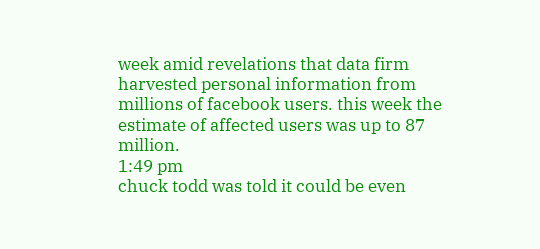week amid revelations that data firm harvested personal information from millions of facebook users. this week the estimate of affected users was up to 87 million.
1:49 pm
chuck todd was told it could be even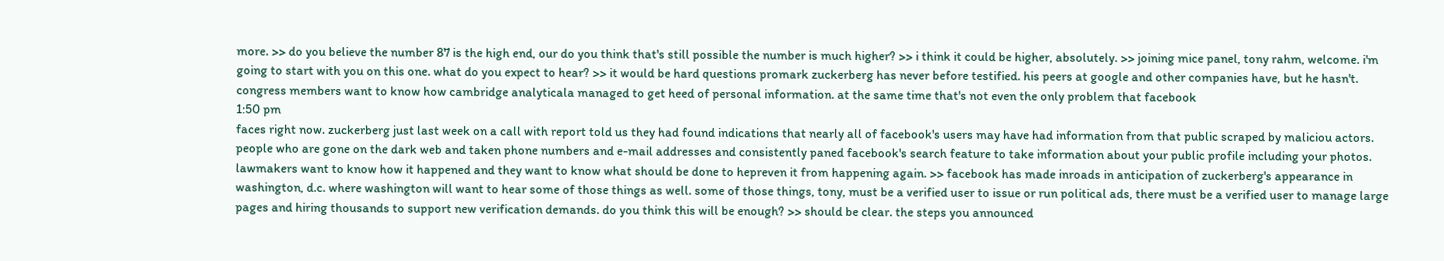more. >> do you believe the number 87 is the high end, our do you think that's still possible the number is much higher? >> i think it could be higher, absolutely. >> joining mice panel, tony rahm, welcome. i'm going to start with you on this one. what do you expect to hear? >> it would be hard questions promark zuckerberg has never before testified. his peers at google and other companies have, but he hasn't. congress members want to know how cambridge analyticala managed to get heed of personal information. at the same time that's not even the only problem that facebook
1:50 pm
faces right now. zuckerberg just last week on a call with report told us they had found indications that nearly all of facebook's users may have had information from that public scraped by maliciou actors. people who are gone on the dark web and taken phone numbers and e-mail addresses and consistently paned facebook's search feature to take information about your public profile including your photos. lawmakers want to know how it happened and they want to know what should be done to hepreven it from happening again. >> facebook has made inroads in anticipation of zuckerberg's appearance in washington, d.c. where washington will want to hear some of those things as well. some of those things, tony, must be a verified user to issue or run political ads, there must be a verified user to manage large pages and hiring thousands to support new verification demands. do you think this will be enough? >> should be clear. the steps you announced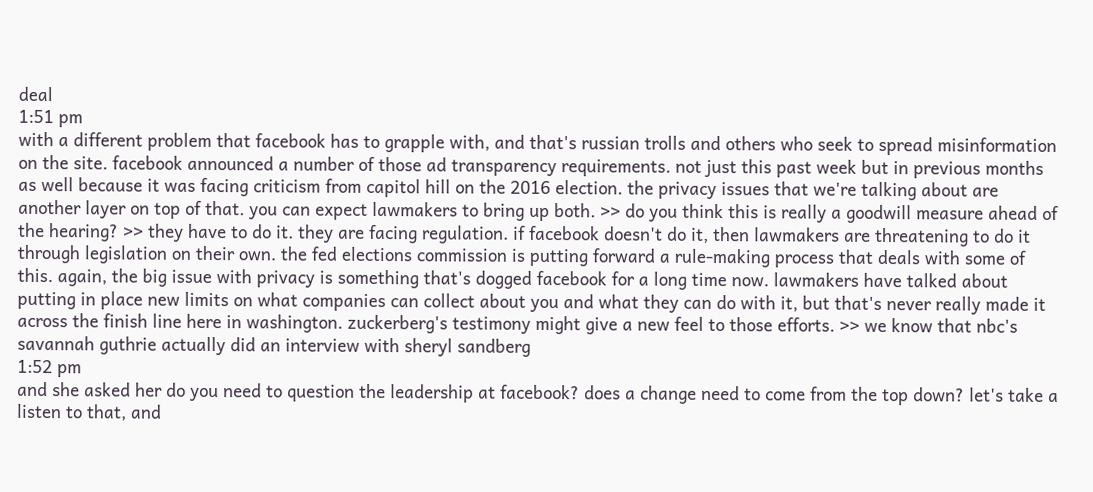deal
1:51 pm
with a different problem that facebook has to grapple with, and that's russian trolls and others who seek to spread misinformation on the site. facebook announced a number of those ad transparency requirements. not just this past week but in previous months as well because it was facing criticism from capitol hill on the 2016 election. the privacy issues that we're talking about are another layer on top of that. you can expect lawmakers to bring up both. >> do you think this is really a goodwill measure ahead of the hearing? >> they have to do it. they are facing regulation. if facebook doesn't do it, then lawmakers are threatening to do it through legislation on their own. the fed elections commission is putting forward a rule-making process that deals with some of this. again, the big issue with privacy is something that's dogged facebook for a long time now. lawmakers have talked about putting in place new limits on what companies can collect about you and what they can do with it, but that's never really made it across the finish line here in washington. zuckerberg's testimony might give a new feel to those efforts. >> we know that nbc's savannah guthrie actually did an interview with sheryl sandberg
1:52 pm
and she asked her do you need to question the leadership at facebook? does a change need to come from the top down? let's take a listen to that, and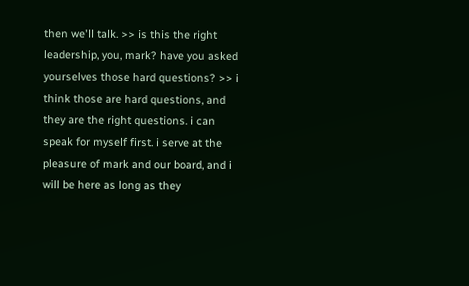then we'll talk. >> is this the right leadership, you, mark? have you asked yourselves those hard questions? >> i think those are hard questions, and they are the right questions. i can speak for myself first. i serve at the pleasure of mark and our board, and i will be here as long as they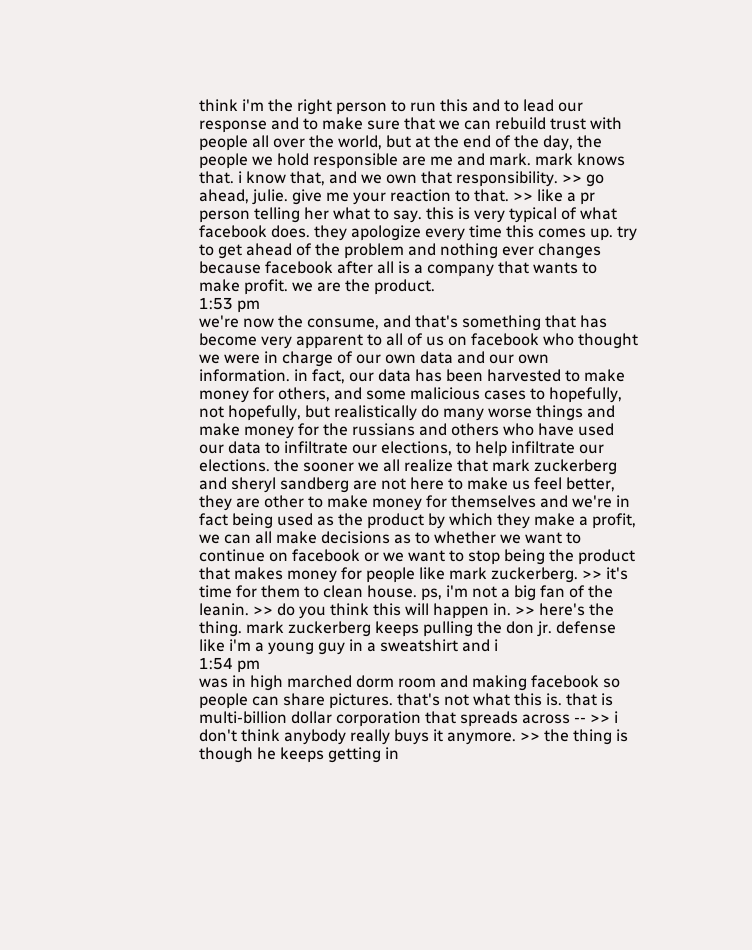think i'm the right person to run this and to lead our response and to make sure that we can rebuild trust with people all over the world, but at the end of the day, the people we hold responsible are me and mark. mark knows that. i know that, and we own that responsibility. >> go ahead, julie. give me your reaction to that. >> like a pr person telling her what to say. this is very typical of what facebook does. they apologize every time this comes up. try to get ahead of the problem and nothing ever changes because facebook after all is a company that wants to make profit. we are the product.
1:53 pm
we're now the consume, and that's something that has become very apparent to all of us on facebook who thought we were in charge of our own data and our own information. in fact, our data has been harvested to make money for others, and some malicious cases to hopefully, not hopefully, but realistically do many worse things and make money for the russians and others who have used our data to infiltrate our elections, to help infiltrate our elections. the sooner we all realize that mark zuckerberg and sheryl sandberg are not here to make us feel better, they are other to make money for themselves and we're in fact being used as the product by which they make a profit, we can all make decisions as to whether we want to continue on facebook or we want to stop being the product that makes money for people like mark zuckerberg. >> it's time for them to clean house. ps, i'm not a big fan of the leanin. >> do you think this will happen in. >> here's the thing. mark zuckerberg keeps pulling the don jr. defense like i'm a young guy in a sweatshirt and i
1:54 pm
was in high marched dorm room and making facebook so people can share pictures. that's not what this is. that is multi-billion dollar corporation that spreads across -- >> i don't think anybody really buys it anymore. >> the thing is though he keeps getting in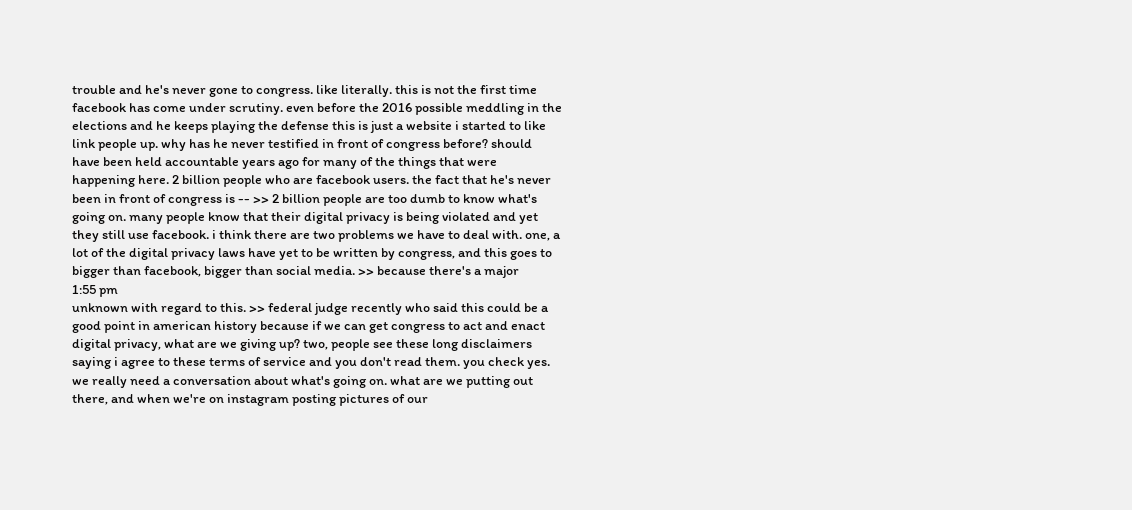trouble and he's never gone to congress. like literally. this is not the first time facebook has come under scrutiny. even before the 2016 possible meddling in the elections and he keeps playing the defense this is just a website i started to like link people up. why has he never testified in front of congress before? should have been held accountable years ago for many of the things that were happening here. 2 billion people who are facebook users. the fact that he's never been in front of congress is -- >> 2 billion people are too dumb to know what's going on. many people know that their digital privacy is being violated and yet they still use facebook. i think there are two problems we have to deal with. one, a lot of the digital privacy laws have yet to be written by congress, and this goes to bigger than facebook, bigger than social media. >> because there's a major
1:55 pm
unknown with regard to this. >> federal judge recently who said this could be a good point in american history because if we can get congress to act and enact digital privacy, what are we giving up? two, people see these long disclaimers saying i agree to these terms of service and you don't read them. you check yes. we really need a conversation about what's going on. what are we putting out there, and when we're on instagram posting pictures of our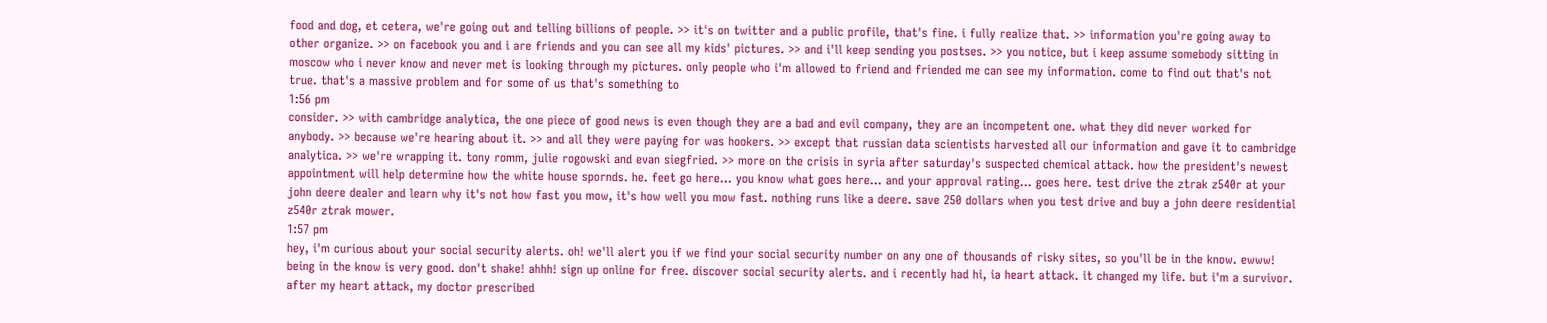food and dog, et cetera, we're going out and telling billions of people. >> it's on twitter and a public profile, that's fine. i fully realize that. >> information you're going away to other organize. >> on facebook you and i are friends and you can see all my kids' pictures. >> and i'll keep sending you postses. >> you notice, but i keep assume somebody sitting in moscow who i never know and never met is looking through my pictures. only people who i'm allowed to friend and friended me can see my information. come to find out that's not true. that's a massive problem and for some of us that's something to
1:56 pm
consider. >> with cambridge analytica, the one piece of good news is even though they are a bad and evil company, they are an incompetent one. what they did never worked for anybody. >> because we're hearing about it. >> and all they were paying for was hookers. >> except that russian data scientists harvested all our information and gave it to cambridge analytica. >> we're wrapping it. tony romm, julie rogowski and evan siegfried. >> more on the crisis in syria after saturday's suspected chemical attack. how the president's newest appointment will help determine how the white house spornds. he. feet go here... you know what goes here... and your approval rating... goes here. test drive the ztrak z540r at your john deere dealer and learn why it's not how fast you mow, it's how well you mow fast. nothing runs like a deere. save 250 dollars when you test drive and buy a john deere residential z540r ztrak mower.
1:57 pm
hey, i'm curious about your social security alerts. oh! we'll alert you if we find your social security number on any one of thousands of risky sites, so you'll be in the know. ewww! being in the know is very good. don't shake! ahhh! sign up online for free. discover social security alerts. and i recently had hi, ia heart attack. it changed my life. but i'm a survivor. after my heart attack, my doctor prescribed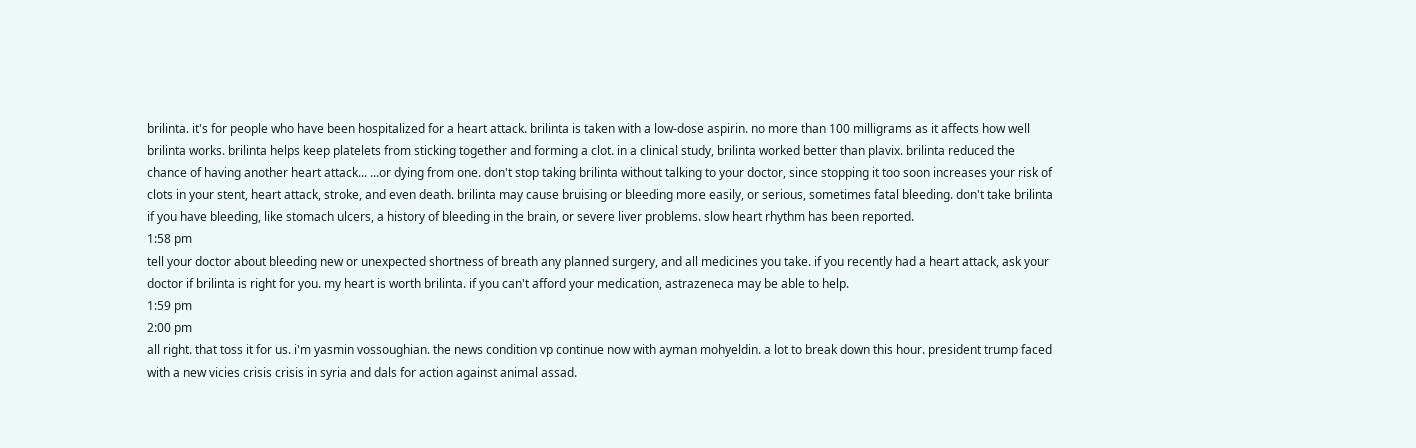brilinta. it's for people who have been hospitalized for a heart attack. brilinta is taken with a low-dose aspirin. no more than 100 milligrams as it affects how well brilinta works. brilinta helps keep platelets from sticking together and forming a clot. in a clinical study, brilinta worked better than plavix. brilinta reduced the chance of having another heart attack... ...or dying from one. don't stop taking brilinta without talking to your doctor, since stopping it too soon increases your risk of clots in your stent, heart attack, stroke, and even death. brilinta may cause bruising or bleeding more easily, or serious, sometimes fatal bleeding. don't take brilinta if you have bleeding, like stomach ulcers, a history of bleeding in the brain, or severe liver problems. slow heart rhythm has been reported.
1:58 pm
tell your doctor about bleeding new or unexpected shortness of breath any planned surgery, and all medicines you take. if you recently had a heart attack, ask your doctor if brilinta is right for you. my heart is worth brilinta. if you can't afford your medication, astrazeneca may be able to help.
1:59 pm
2:00 pm
all right. that toss it for us. i'm yasmin vossoughian. the news condition vp continue now with ayman mohyeldin. a lot to break down this hour. president trump faced with a new vicies crisis crisis in syria and dals for action against animal assad.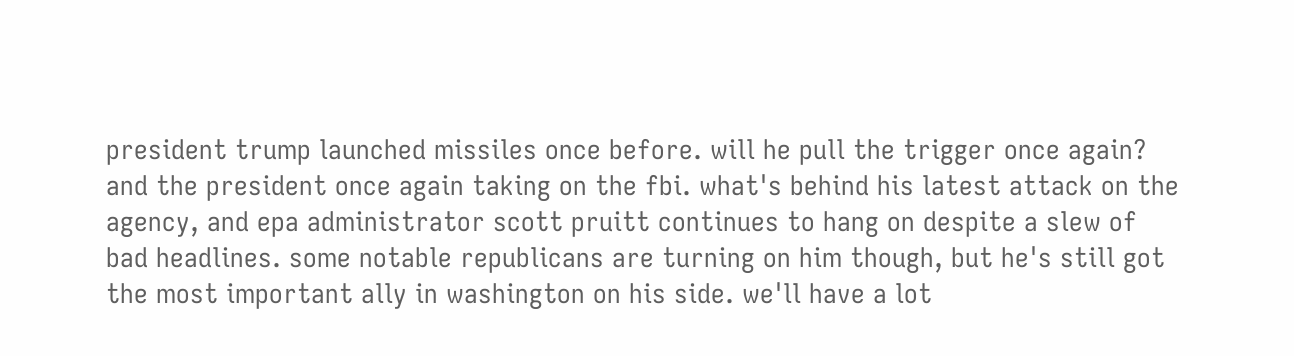president trump launched missiles once before. will he pull the trigger once again? and the president once again taking on the fbi. what's behind his latest attack on the agency, and epa administrator scott pruitt continues to hang on despite a slew of bad headlines. some notable republicans are turning on him though, but he's still got the most important ally in washington on his side. we'll have a lot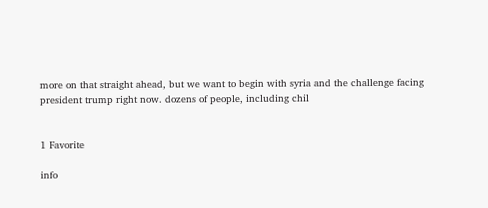more on that straight ahead, but we want to begin with syria and the challenge facing president trump right now. dozens of people, including chil


1 Favorite

info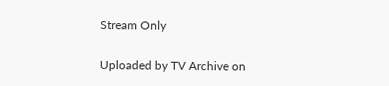Stream Only

Uploaded by TV Archive on